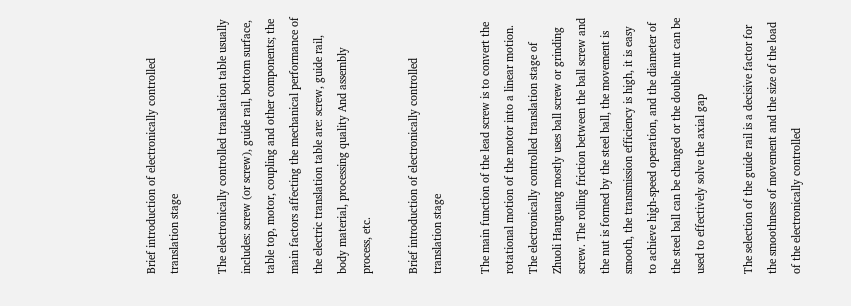Brief introduction of electronically controlled translation stage

The electronically controlled translation table usually includes: screw (or screw), guide rail, bottom surface, table top, motor, coupling and other components; the main factors affecting the mechanical performance of the electric translation table are: screw, guide rail, body material, processing quality And assembly process, etc.

Brief introduction of electronically controlled translation stage

The main function of the lead screw is to convert the rotational motion of the motor into a linear motion. The electronically controlled translation stage of Zhuoli Hanguang mostly uses ball screw or grinding screw. The rolling friction between the ball screw and the nut is formed by the steel ball, the movement is smooth, the transmission efficiency is high, it is easy to achieve high-speed operation, and the diameter of the steel ball can be changed or the double nut can be used to effectively solve the axial gap

The selection of the guide rail is a decisive factor for the smoothness of movement and the size of the load of the electronically controlled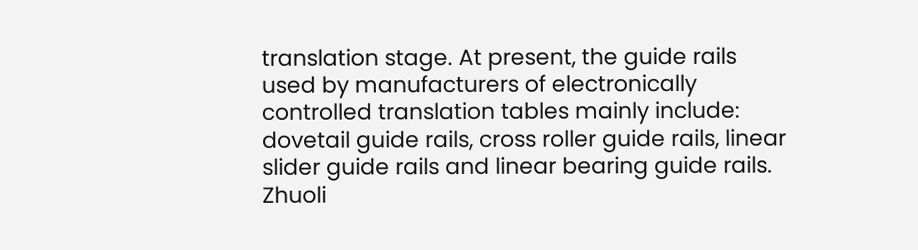translation stage. At present, the guide rails used by manufacturers of electronically controlled translation tables mainly include: dovetail guide rails, cross roller guide rails, linear slider guide rails and linear bearing guide rails. Zhuoli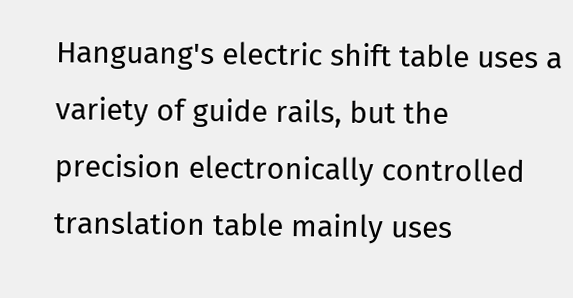Hanguang's electric shift table uses a variety of guide rails, but the precision electronically controlled translation table mainly uses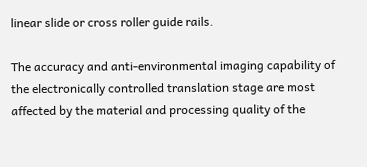linear slide or cross roller guide rails.

The accuracy and anti-environmental imaging capability of the electronically controlled translation stage are most affected by the material and processing quality of the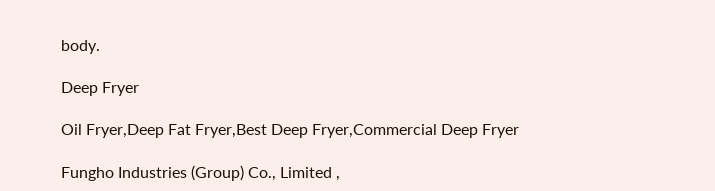body.

Deep Fryer

Oil Fryer,Deep Fat Fryer,Best Deep Fryer,Commercial Deep Fryer

Fungho Industries (Group) Co., Limited ,